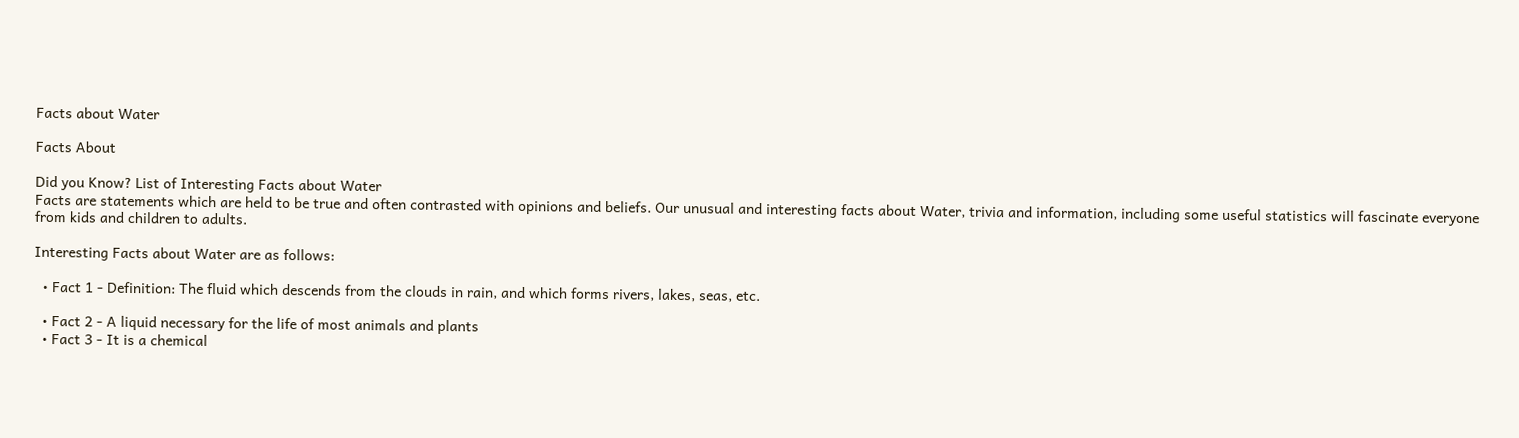Facts about Water

Facts About

Did you Know? List of Interesting Facts about Water
Facts are statements which are held to be true and often contrasted with opinions and beliefs. Our unusual and interesting facts about Water, trivia and information, including some useful statistics will fascinate everyone from kids and children to adults.

Interesting Facts about Water are as follows:

  • Fact 1 - Definition: The fluid which descends from the clouds in rain, and which forms rivers, lakes, seas, etc.

  • Fact 2 - A liquid necessary for the life of most animals and plants
  • Fact 3 - It is a chemical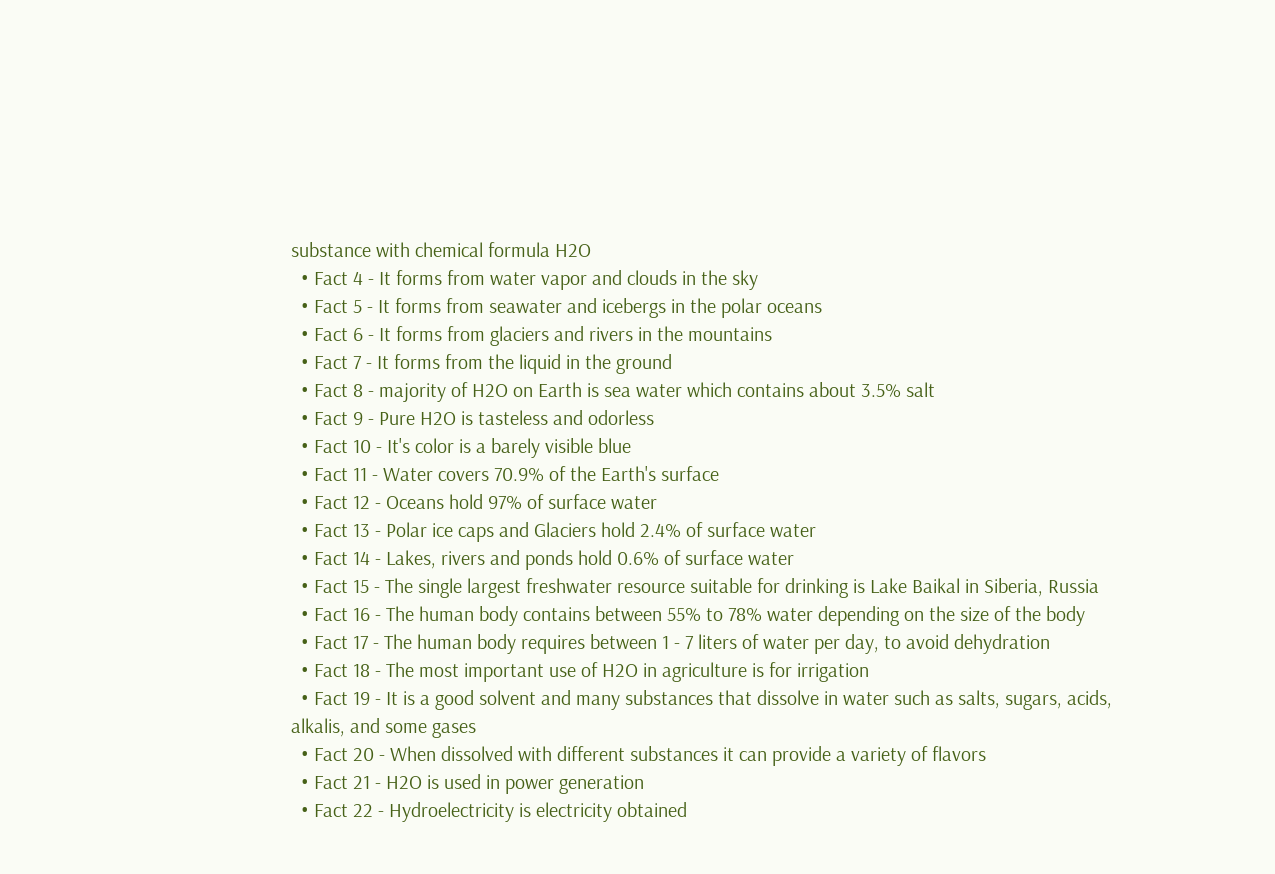substance with chemical formula H2O
  • Fact 4 - It forms from water vapor and clouds in the sky
  • Fact 5 - It forms from seawater and icebergs in the polar oceans
  • Fact 6 - It forms from glaciers and rivers in the mountains
  • Fact 7 - It forms from the liquid in the ground
  • Fact 8 - majority of H2O on Earth is sea water which contains about 3.5% salt
  • Fact 9 - Pure H2O is tasteless and odorless
  • Fact 10 - It's color is a barely visible blue
  • Fact 11 - Water covers 70.9% of the Earth's surface
  • Fact 12 - Oceans hold 97% of surface water
  • Fact 13 - Polar ice caps and Glaciers hold 2.4% of surface water
  • Fact 14 - Lakes, rivers and ponds hold 0.6% of surface water
  • Fact 15 - The single largest freshwater resource suitable for drinking is Lake Baikal in Siberia, Russia
  • Fact 16 - The human body contains between 55% to 78% water depending on the size of the body
  • Fact 17 - The human body requires between 1 - 7 liters of water per day, to avoid dehydration
  • Fact 18 - The most important use of H2O in agriculture is for irrigation
  • Fact 19 - It is a good solvent and many substances that dissolve in water such as salts, sugars, acids, alkalis, and some gases
  • Fact 20 - When dissolved with different substances it can provide a variety of flavors
  • Fact 21 - H2O is used in power generation
  • Fact 22 - Hydroelectricity is electricity obtained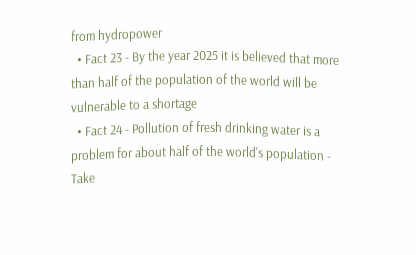from hydropower
  • Fact 23 - By the year 2025 it is believed that more than half of the population of the world will be vulnerable to a shortage
  • Fact 24 - Pollution of fresh drinking water is a problem for about half of the world's population - Take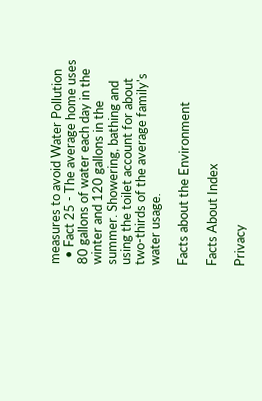measures to avoid Water Pollution
  • Fact 25 - The average home uses 80 gallons of water each day in the winter and 120 gallons in the summer. Showering, bathing and using the toilet account for about two-thirds of the average family's water usage.

Facts about the Environment

Facts About Index

Privacy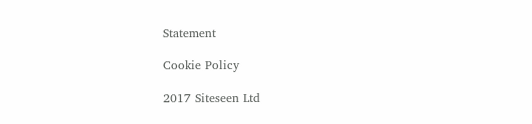Statement

Cookie Policy

2017 Siteseen Ltd